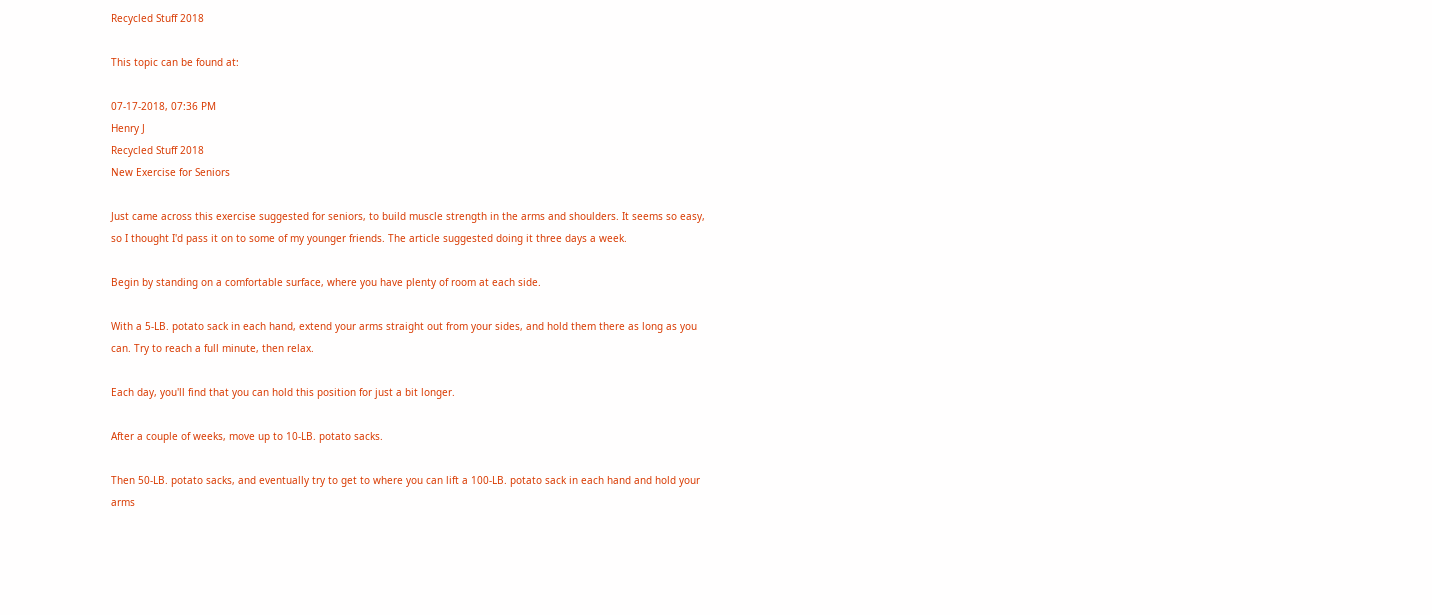Recycled Stuff 2018

This topic can be found at:

07-17-2018, 07:36 PM
Henry J
Recycled Stuff 2018
New Exercise for Seniors

Just came across this exercise suggested for seniors, to build muscle strength in the arms and shoulders. It seems so easy, so I thought I'd pass it on to some of my younger friends. The article suggested doing it three days a week.

Begin by standing on a comfortable surface, where you have plenty of room at each side.

With a 5-LB. potato sack in each hand, extend your arms straight out from your sides, and hold them there as long as you can. Try to reach a full minute, then relax.

Each day, you'll find that you can hold this position for just a bit longer.

After a couple of weeks, move up to 10-LB. potato sacks.

Then 50-LB. potato sacks, and eventually try to get to where you can lift a 100-LB. potato sack in each hand and hold your arms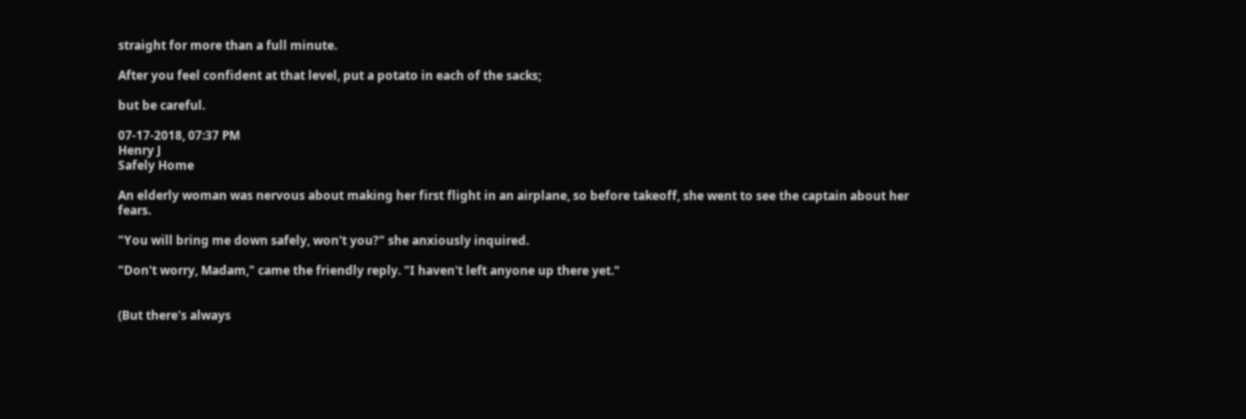straight for more than a full minute.

After you feel confident at that level, put a potato in each of the sacks;

but be careful.

07-17-2018, 07:37 PM
Henry J
Safely Home

An elderly woman was nervous about making her first flight in an airplane, so before takeoff, she went to see the captain about her fears.

"You will bring me down safely, won't you?" she anxiously inquired.

"Don't worry, Madam," came the friendly reply. "I haven't left anyone up there yet."


(But there's always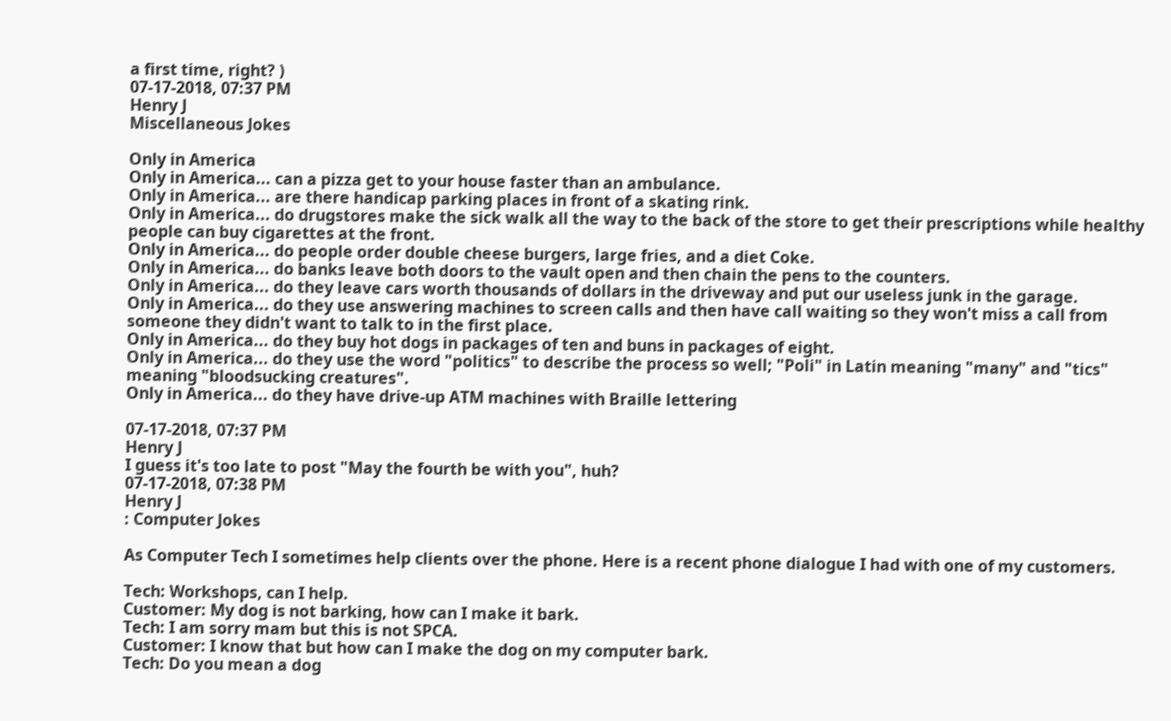a first time, right? )
07-17-2018, 07:37 PM
Henry J
Miscellaneous Jokes

Only in America
Only in America... can a pizza get to your house faster than an ambulance.
Only in America... are there handicap parking places in front of a skating rink.
Only in America... do drugstores make the sick walk all the way to the back of the store to get their prescriptions while healthy people can buy cigarettes at the front.
Only in America... do people order double cheese burgers, large fries, and a diet Coke.
Only in America... do banks leave both doors to the vault open and then chain the pens to the counters.
Only in America... do they leave cars worth thousands of dollars in the driveway and put our useless junk in the garage.
Only in America... do they use answering machines to screen calls and then have call waiting so they won't miss a call from someone they didn't want to talk to in the first place.
Only in America... do they buy hot dogs in packages of ten and buns in packages of eight.
Only in America... do they use the word "politics" to describe the process so well; "Poli" in Latin meaning "many" and "tics" meaning "bloodsucking creatures".
Only in America... do they have drive-up ATM machines with Braille lettering

07-17-2018, 07:37 PM
Henry J
I guess it's too late to post "May the fourth be with you", huh?
07-17-2018, 07:38 PM
Henry J
: Computer Jokes

As Computer Tech I sometimes help clients over the phone. Here is a recent phone dialogue I had with one of my customers.

Tech: Workshops, can I help.
Customer: My dog is not barking, how can I make it bark.
Tech: I am sorry mam but this is not SPCA.
Customer: I know that but how can I make the dog on my computer bark.
Tech: Do you mean a dog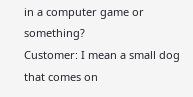in a computer game or something?
Customer: I mean a small dog that comes on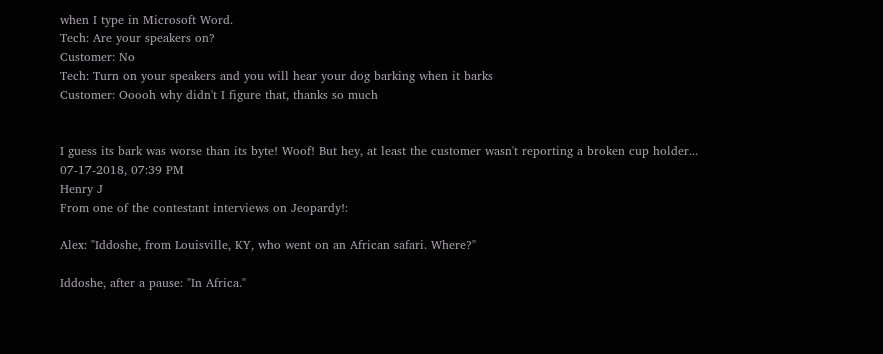when I type in Microsoft Word.
Tech: Are your speakers on?
Customer: No
Tech: Turn on your speakers and you will hear your dog barking when it barks
Customer: Ooooh why didn't I figure that, thanks so much


I guess its bark was worse than its byte! Woof! But hey, at least the customer wasn't reporting a broken cup holder...
07-17-2018, 07:39 PM
Henry J
From one of the contestant interviews on Jeopardy!:

Alex: "Iddoshe, from Louisville, KY, who went on an African safari. Where?"

Iddoshe, after a pause: "In Africa."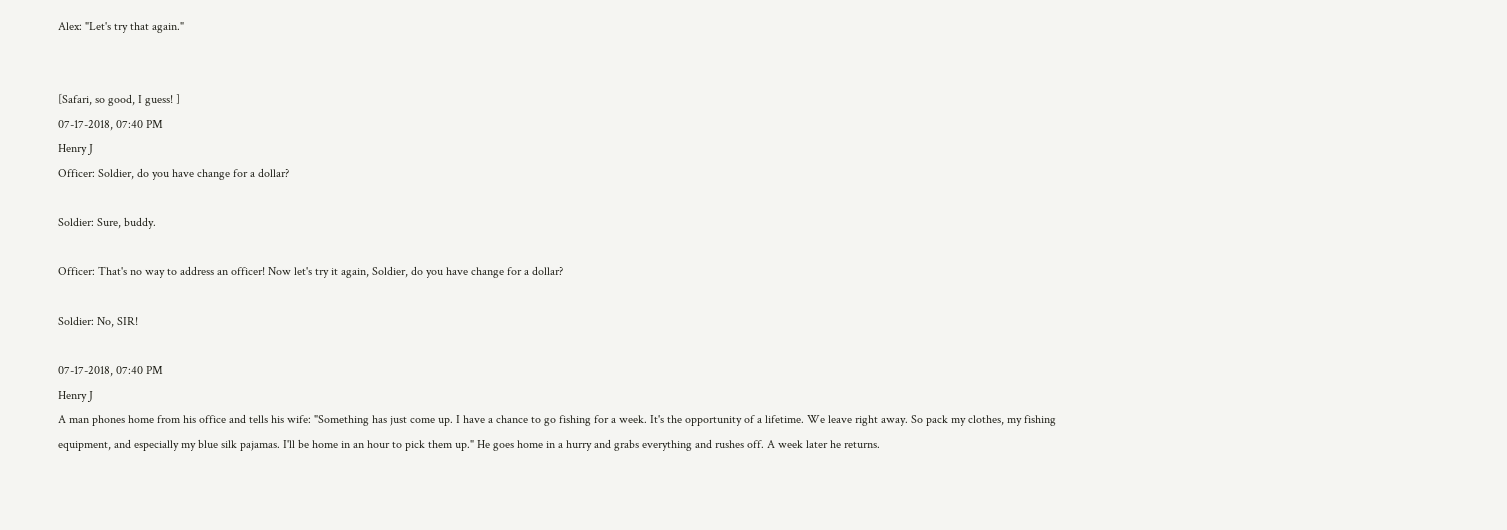Alex: "Let's try that again."


[Safari, so good, I guess! ]
07-17-2018, 07:40 PM
Henry J
Officer: Soldier, do you have change for a dollar?

Soldier: Sure, buddy.

Officer: That's no way to address an officer! Now let's try it again, Soldier, do you have change for a dollar?

Soldier: No, SIR!

07-17-2018, 07:40 PM
Henry J
A man phones home from his office and tells his wife: "Something has just come up. I have a chance to go fishing for a week. It's the opportunity of a lifetime. We leave right away. So pack my clothes, my fishing equipment, and especially my blue silk pajamas. I'll be home in an hour to pick them up." He goes home in a hurry and grabs everything and rushes off. A week later he returns.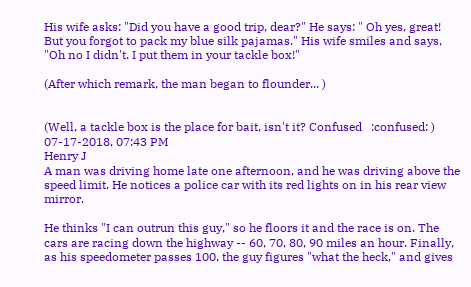His wife asks: "Did you have a good trip, dear?" He says: " Oh yes, great! But you forgot to pack my blue silk pajamas." His wife smiles and says, "Oh no I didn't. I put them in your tackle box!"

(After which remark, the man began to flounder... )


(Well, a tackle box is the place for bait, isn't it? Confused   :confused: )
07-17-2018, 07:43 PM
Henry J
A man was driving home late one afternoon, and he was driving above the speed limit. He notices a police car with its red lights on in his rear view mirror.

He thinks "I can outrun this guy," so he floors it and the race is on. The cars are racing down the highway -- 60, 70, 80, 90 miles an hour. Finally, as his speedometer passes 100, the guy figures "what the heck," and gives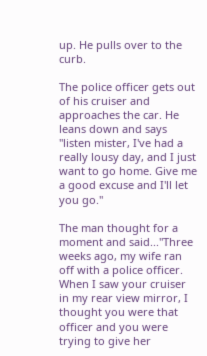up. He pulls over to the curb.

The police officer gets out of his cruiser and approaches the car. He leans down and says "listen mister, I've had a really lousy day, and I just want to go home. Give me a good excuse and I'll let you go."

The man thought for a moment and said..."Three weeks ago, my wife ran off with a police officer. When I saw your cruiser in my rear view mirror, I thought you were that officer and you were trying to give her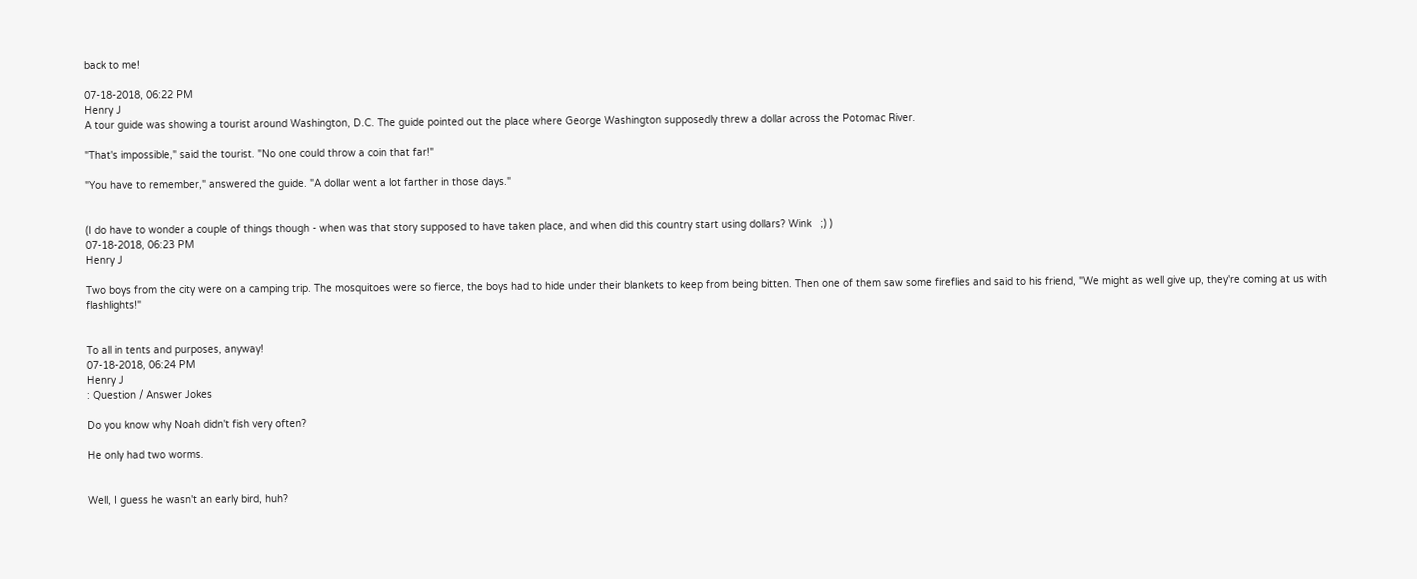back to me!

07-18-2018, 06:22 PM
Henry J
A tour guide was showing a tourist around Washington, D.C. The guide pointed out the place where George Washington supposedly threw a dollar across the Potomac River.

"That's impossible," said the tourist. "No one could throw a coin that far!"

"You have to remember," answered the guide. "A dollar went a lot farther in those days."


(I do have to wonder a couple of things though - when was that story supposed to have taken place, and when did this country start using dollars? Wink   ;) )
07-18-2018, 06:23 PM
Henry J

Two boys from the city were on a camping trip. The mosquitoes were so fierce, the boys had to hide under their blankets to keep from being bitten. Then one of them saw some fireflies and said to his friend, "We might as well give up, they're coming at us with flashlights!"


To all in tents and purposes, anyway!
07-18-2018, 06:24 PM
Henry J
: Question / Answer Jokes

Do you know why Noah didn't fish very often?

He only had two worms.


Well, I guess he wasn't an early bird, huh?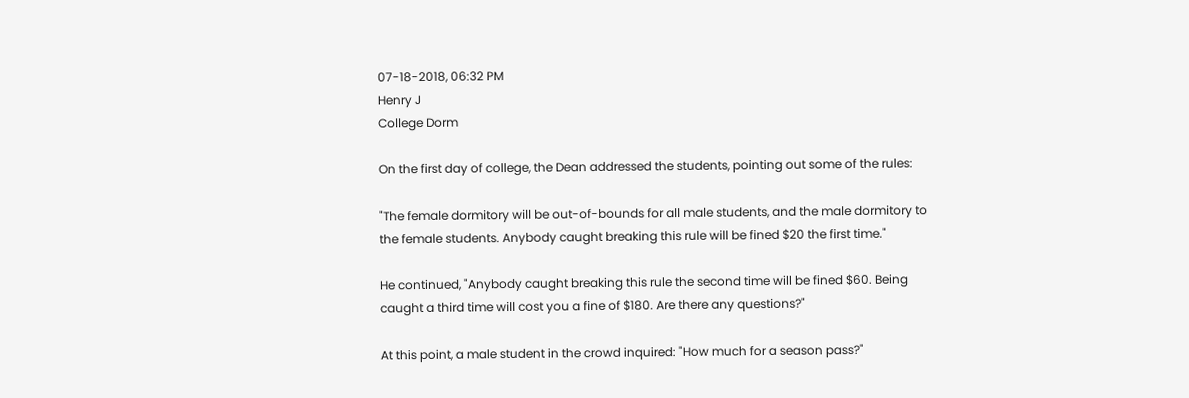07-18-2018, 06:32 PM
Henry J
College Dorm

On the first day of college, the Dean addressed the students, pointing out some of the rules:

"The female dormitory will be out-of-bounds for all male students, and the male dormitory to the female students. Anybody caught breaking this rule will be fined $20 the first time."

He continued, "Anybody caught breaking this rule the second time will be fined $60. Being caught a third time will cost you a fine of $180. Are there any questions?"

At this point, a male student in the crowd inquired: "How much for a season pass?"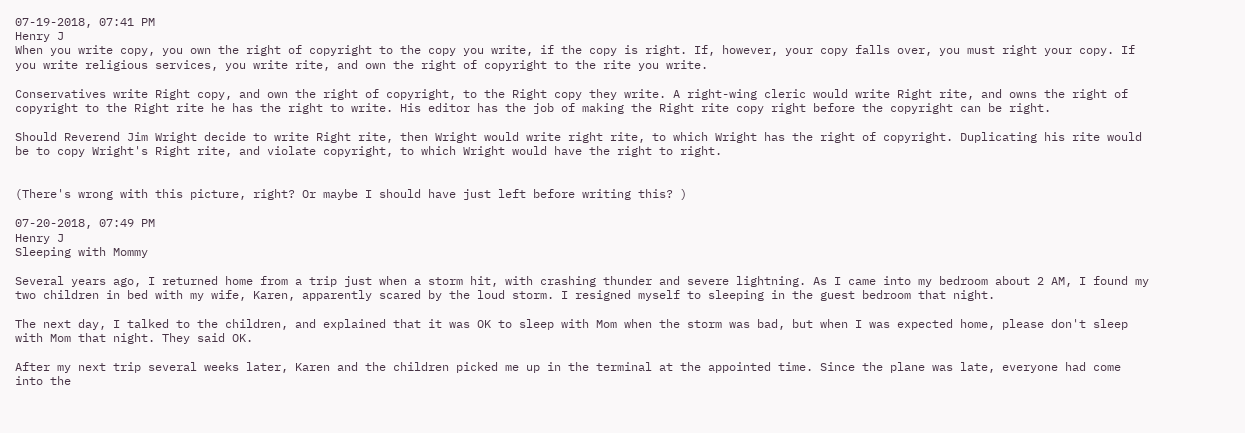07-19-2018, 07:41 PM
Henry J
When you write copy, you own the right of copyright to the copy you write, if the copy is right. If, however, your copy falls over, you must right your copy. If you write religious services, you write rite, and own the right of copyright to the rite you write.

Conservatives write Right copy, and own the right of copyright, to the Right copy they write. A right-wing cleric would write Right rite, and owns the right of copyright to the Right rite he has the right to write. His editor has the job of making the Right rite copy right before the copyright can be right.

Should Reverend Jim Wright decide to write Right rite, then Wright would write right rite, to which Wright has the right of copyright. Duplicating his rite would be to copy Wright's Right rite, and violate copyright, to which Wright would have the right to right.


(There's wrong with this picture, right? Or maybe I should have just left before writing this? )

07-20-2018, 07:49 PM
Henry J
Sleeping with Mommy

Several years ago, I returned home from a trip just when a storm hit, with crashing thunder and severe lightning. As I came into my bedroom about 2 AM, I found my two children in bed with my wife, Karen, apparently scared by the loud storm. I resigned myself to sleeping in the guest bedroom that night.

The next day, I talked to the children, and explained that it was OK to sleep with Mom when the storm was bad, but when I was expected home, please don't sleep with Mom that night. They said OK.

After my next trip several weeks later, Karen and the children picked me up in the terminal at the appointed time. Since the plane was late, everyone had come into the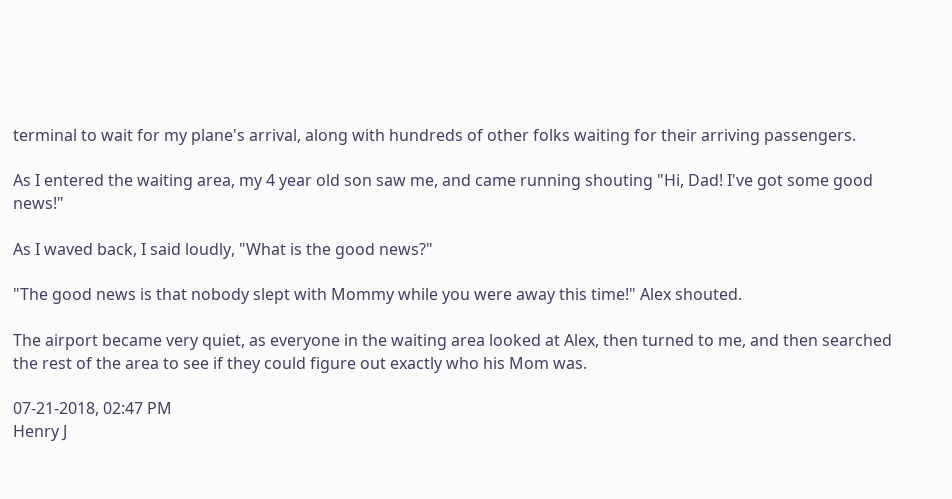terminal to wait for my plane's arrival, along with hundreds of other folks waiting for their arriving passengers.

As I entered the waiting area, my 4 year old son saw me, and came running shouting "Hi, Dad! I've got some good news!"

As I waved back, I said loudly, "What is the good news?"

"The good news is that nobody slept with Mommy while you were away this time!" Alex shouted.

The airport became very quiet, as everyone in the waiting area looked at Alex, then turned to me, and then searched the rest of the area to see if they could figure out exactly who his Mom was.

07-21-2018, 02:47 PM
Henry J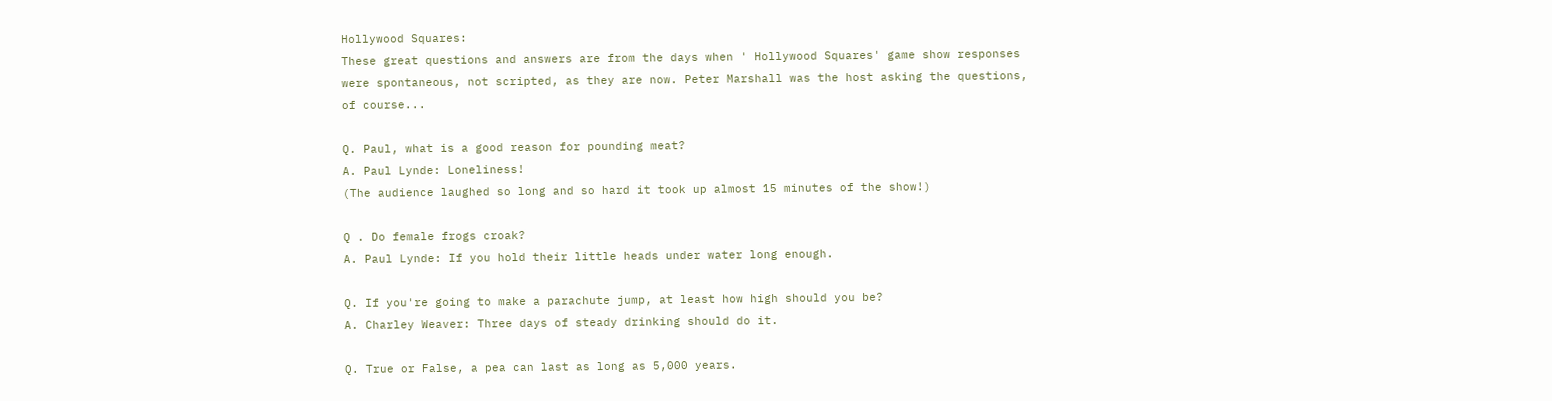Hollywood Squares:
These great questions and answers are from the days when ' Hollywood Squares' game show responses were spontaneous, not scripted, as they are now. Peter Marshall was the host asking the questions, of course...

Q. Paul, what is a good reason for pounding meat?
A. Paul Lynde: Loneliness!
(The audience laughed so long and so hard it took up almost 15 minutes of the show!)

Q . Do female frogs croak?
A. Paul Lynde: If you hold their little heads under water long enough.

Q. If you're going to make a parachute jump, at least how high should you be?
A. Charley Weaver: Three days of steady drinking should do it.

Q. True or False, a pea can last as long as 5,000 years.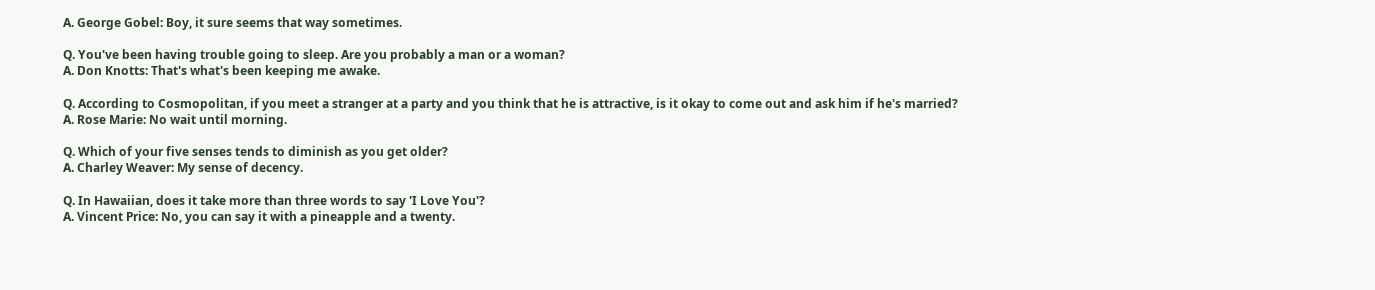A. George Gobel: Boy, it sure seems that way sometimes.

Q. You've been having trouble going to sleep. Are you probably a man or a woman?
A. Don Knotts: That's what's been keeping me awake.

Q. According to Cosmopolitan, if you meet a stranger at a party and you think that he is attractive, is it okay to come out and ask him if he's married?
A. Rose Marie: No wait until morning.

Q. Which of your five senses tends to diminish as you get older?
A. Charley Weaver: My sense of decency.

Q. In Hawaiian, does it take more than three words to say 'I Love You'?
A. Vincent Price: No, you can say it with a pineapple and a twenty.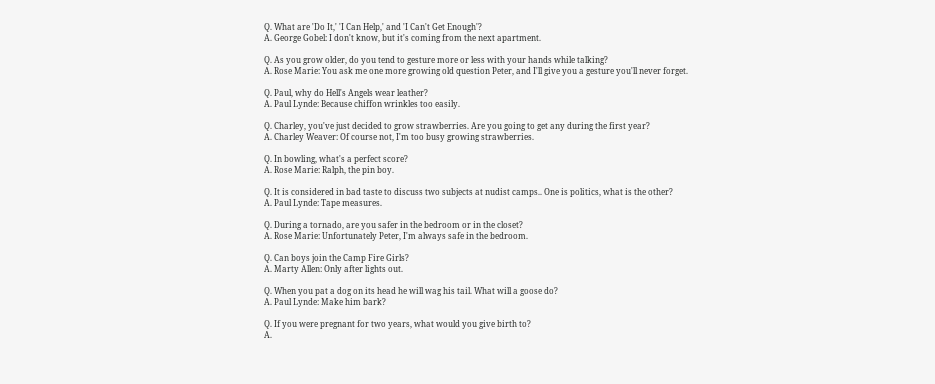Q. What are 'Do It,' 'I Can Help,' and 'I Can't Get Enough'?
A. George Gobel: I don't know, but it's coming from the next apartment.

Q. As you grow older, do you tend to gesture more or less with your hands while talking?
A. Rose Marie: You ask me one more growing old question Peter, and I'll give you a gesture you'll never forget.

Q. Paul, why do Hell's Angels wear leather?
A. Paul Lynde: Because chiffon wrinkles too easily.

Q. Charley, you've just decided to grow strawberries. Are you going to get any during the first year?
A. Charley Weaver: Of course not, I'm too busy growing strawberries.

Q. In bowling, what's a perfect score?
A. Rose Marie: Ralph, the pin boy.

Q. It is considered in bad taste to discuss two subjects at nudist camps.. One is politics, what is the other?
A. Paul Lynde: Tape measures.

Q. During a tornado, are you safer in the bedroom or in the closet?
A. Rose Marie: Unfortunately Peter, I'm always safe in the bedroom.

Q. Can boys join the Camp Fire Girls?
A. Marty Allen: Only after lights out.

Q. When you pat a dog on its head he will wag his tail. What will a goose do?
A. Paul Lynde: Make him bark?

Q. If you were pregnant for two years, what would you give birth to?
A.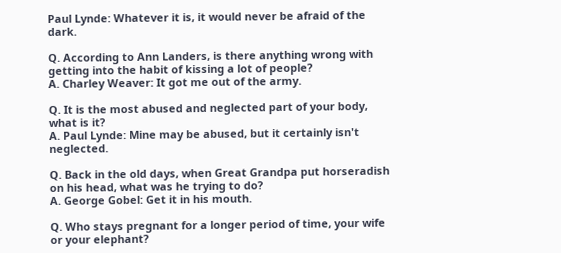Paul Lynde: Whatever it is, it would never be afraid of the dark.

Q. According to Ann Landers, is there anything wrong with getting into the habit of kissing a lot of people?
A. Charley Weaver: It got me out of the army.

Q. It is the most abused and neglected part of your body, what is it?
A. Paul Lynde: Mine may be abused, but it certainly isn't neglected.

Q. Back in the old days, when Great Grandpa put horseradish on his head, what was he trying to do?
A. George Gobel: Get it in his mouth.

Q. Who stays pregnant for a longer period of time, your wife or your elephant?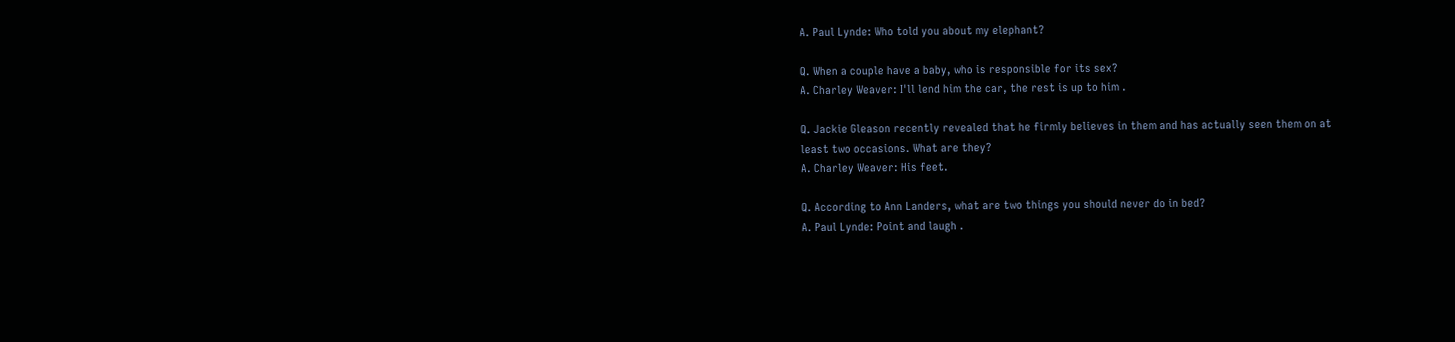A. Paul Lynde: Who told you about my elephant?

Q. When a couple have a baby, who is responsible for its sex?
A. Charley Weaver: I'll lend him the car, the rest is up to him .

Q. Jackie Gleason recently revealed that he firmly believes in them and has actually seen them on at
least two occasions. What are they?
A. Charley Weaver: His feet.

Q. According to Ann Landers, what are two things you should never do in bed?
A. Paul Lynde: Point and laugh .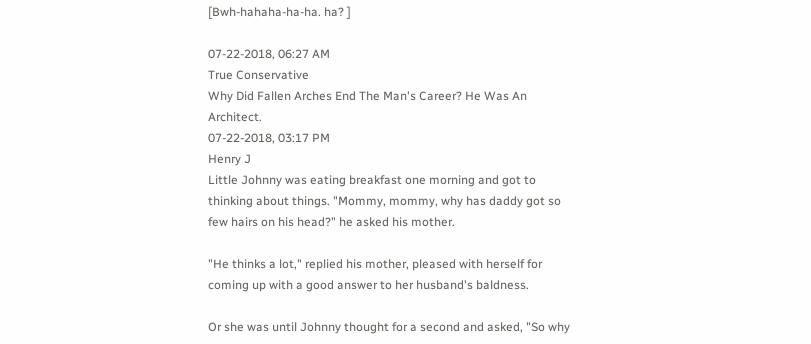[Bwh-hahaha-ha-ha. ha? ]

07-22-2018, 06:27 AM
True Conservative
Why Did Fallen Arches End The Man's Career? He Was An Architect.
07-22-2018, 03:17 PM
Henry J
Little Johnny was eating breakfast one morning and got to thinking about things. "Mommy, mommy, why has daddy got so few hairs on his head?" he asked his mother.

"He thinks a lot," replied his mother, pleased with herself for coming up with a good answer to her husband's baldness.

Or she was until Johnny thought for a second and asked, "So why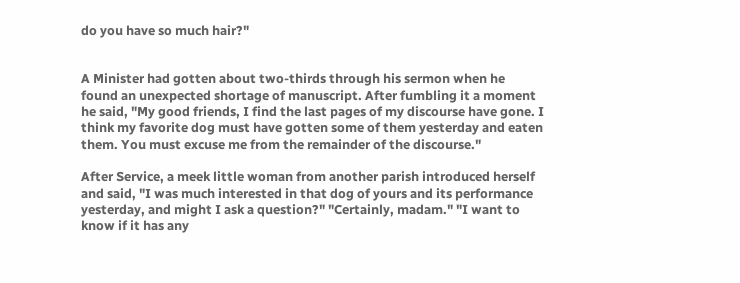do you have so much hair?"


A Minister had gotten about two-thirds through his sermon when he found an unexpected shortage of manuscript. After fumbling it a moment he said, "My good friends, I find the last pages of my discourse have gone. I think my favorite dog must have gotten some of them yesterday and eaten them. You must excuse me from the remainder of the discourse."

After Service, a meek little woman from another parish introduced herself and said, "I was much interested in that dog of yours and its performance yesterday, and might I ask a question?" "Certainly, madam." "I want to know if it has any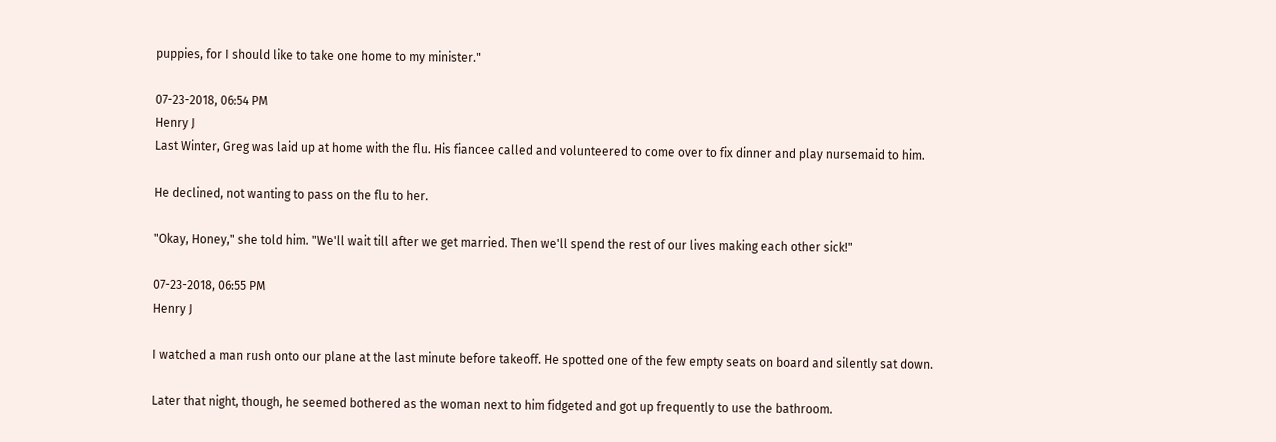puppies, for I should like to take one home to my minister."

07-23-2018, 06:54 PM
Henry J
Last Winter, Greg was laid up at home with the flu. His fiancee called and volunteered to come over to fix dinner and play nursemaid to him.

He declined, not wanting to pass on the flu to her.

"Okay, Honey," she told him. "We'll wait till after we get married. Then we'll spend the rest of our lives making each other sick!"

07-23-2018, 06:55 PM
Henry J

I watched a man rush onto our plane at the last minute before takeoff. He spotted one of the few empty seats on board and silently sat down.

Later that night, though, he seemed bothered as the woman next to him fidgeted and got up frequently to use the bathroom.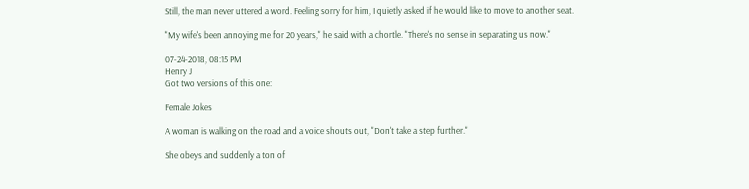Still, the man never uttered a word. Feeling sorry for him, I quietly asked if he would like to move to another seat.

"My wife's been annoying me for 20 years," he said with a chortle. "There's no sense in separating us now."

07-24-2018, 08:15 PM
Henry J
Got two versions of this one:

Female Jokes

A woman is walking on the road and a voice shouts out, "Don't take a step further."

She obeys and suddenly a ton of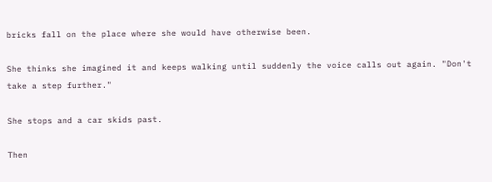bricks fall on the place where she would have otherwise been.

She thinks she imagined it and keeps walking until suddenly the voice calls out again. "Don't take a step further."

She stops and a car skids past.

Then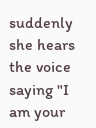suddenly she hears the voice saying "I am your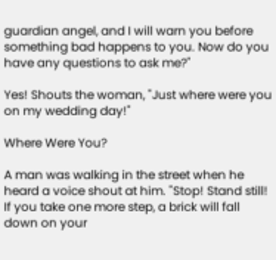guardian angel, and I will warn you before something bad happens to you. Now do you have any questions to ask me?"

Yes! Shouts the woman, "Just where were you on my wedding day!"

Where Were You?

A man was walking in the street when he heard a voice shout at him. "Stop! Stand still! If you take one more step, a brick will fall down on your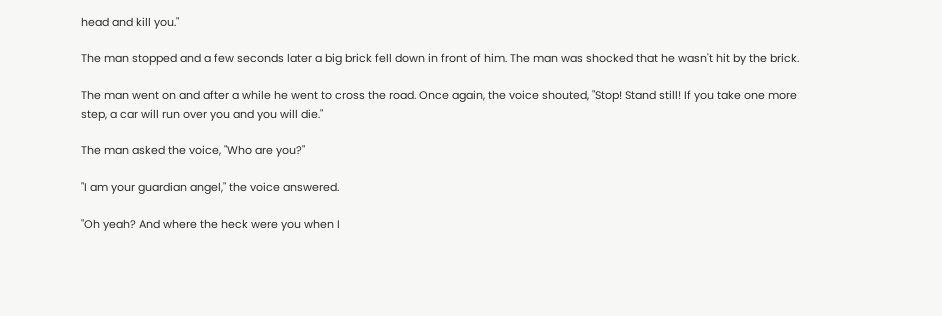head and kill you."

The man stopped and a few seconds later a big brick fell down in front of him. The man was shocked that he wasn't hit by the brick.

The man went on and after a while he went to cross the road. Once again, the voice shouted, "Stop! Stand still! If you take one more step, a car will run over you and you will die."

The man asked the voice, "Who are you?"

"I am your guardian angel," the voice answered.

"Oh yeah? And where the heck were you when I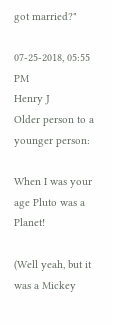got married?"

07-25-2018, 05:55 PM
Henry J
Older person to a younger person:

When I was your age Pluto was a Planet!

(Well yeah, but it was a Mickey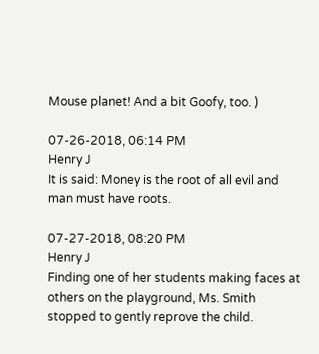Mouse planet! And a bit Goofy, too. )

07-26-2018, 06:14 PM
Henry J
It is said: Money is the root of all evil and man must have roots.

07-27-2018, 08:20 PM
Henry J
Finding one of her students making faces at others on the playground, Ms. Smith stopped to gently reprove the child.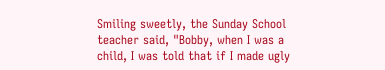Smiling sweetly, the Sunday School teacher said, "Bobby, when I was a child, I was told that if I made ugly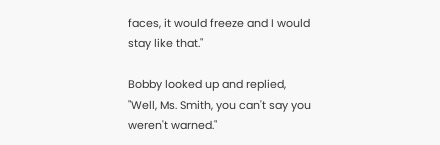faces, it would freeze and I would stay like that."

Bobby looked up and replied, "Well, Ms. Smith, you can't say you weren't warned."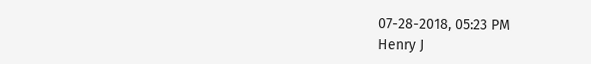07-28-2018, 05:23 PM
Henry J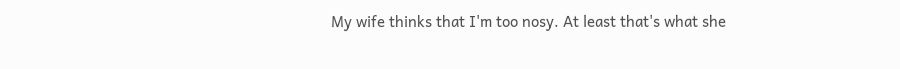My wife thinks that I'm too nosy. At least that's what she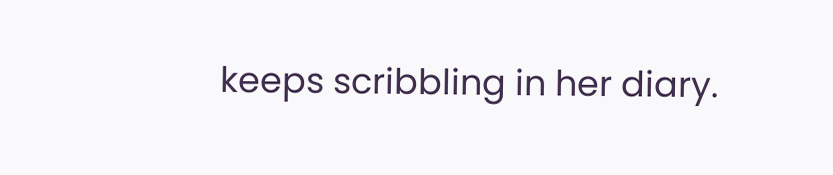keeps scribbling in her diary.